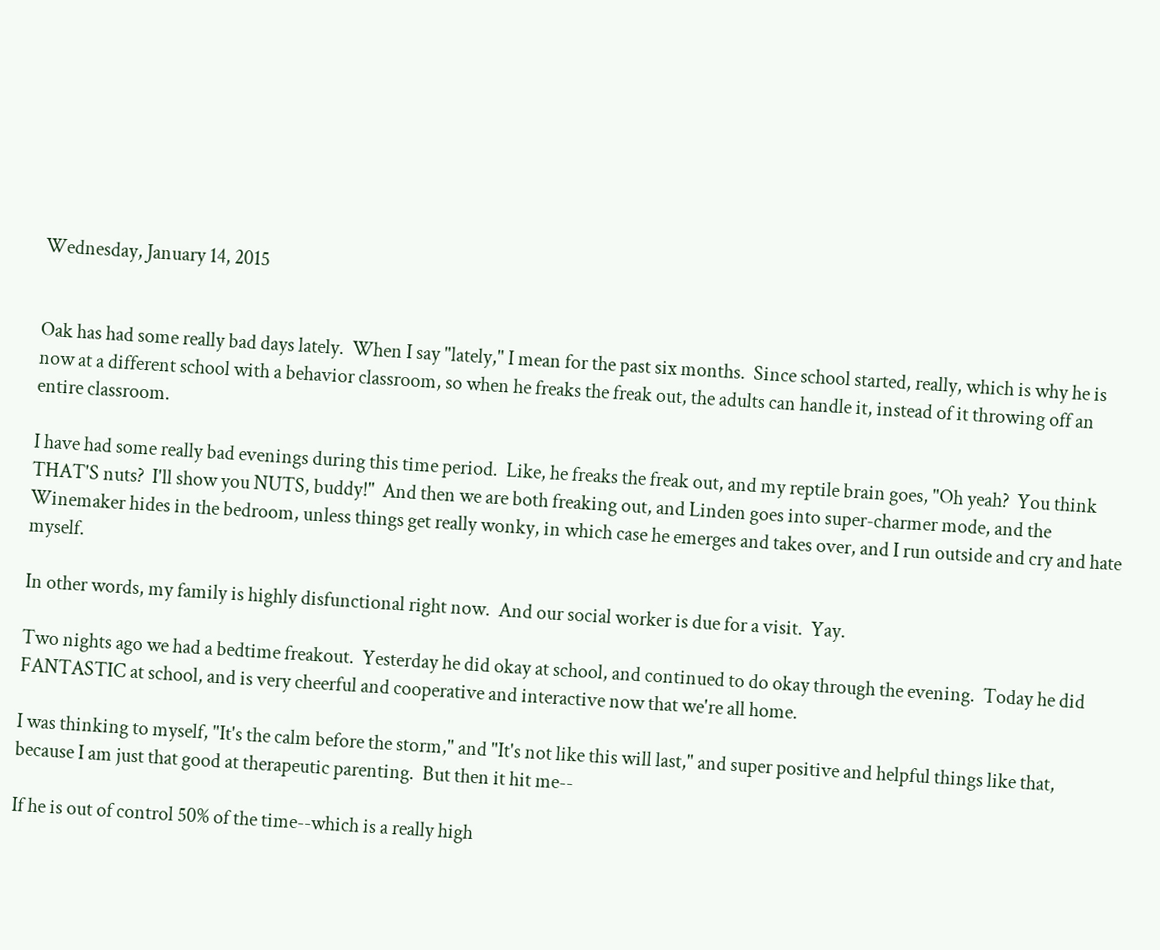Wednesday, January 14, 2015


Oak has had some really bad days lately.  When I say "lately," I mean for the past six months.  Since school started, really, which is why he is now at a different school with a behavior classroom, so when he freaks the freak out, the adults can handle it, instead of it throwing off an entire classroom.

I have had some really bad evenings during this time period.  Like, he freaks the freak out, and my reptile brain goes, "Oh yeah?  You think THAT'S nuts?  I'll show you NUTS, buddy!"  And then we are both freaking out, and Linden goes into super-charmer mode, and the Winemaker hides in the bedroom, unless things get really wonky, in which case he emerges and takes over, and I run outside and cry and hate myself.

In other words, my family is highly disfunctional right now.  And our social worker is due for a visit.  Yay.

Two nights ago we had a bedtime freakout.  Yesterday he did okay at school, and continued to do okay through the evening.  Today he did FANTASTIC at school, and is very cheerful and cooperative and interactive now that we're all home.

I was thinking to myself, "It's the calm before the storm," and "It's not like this will last," and super positive and helpful things like that, because I am just that good at therapeutic parenting.  But then it hit me--

If he is out of control 50% of the time--which is a really high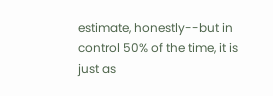estimate, honestly--but in control 50% of the time, it is just as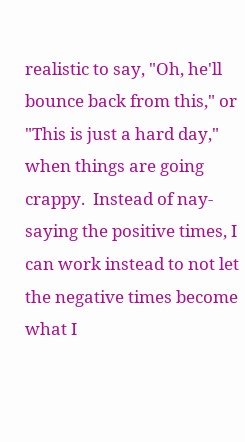realistic to say, "Oh, he'll bounce back from this," or "This is just a hard day," when things are going crappy.  Instead of nay-saying the positive times, I can work instead to not let the negative times become what I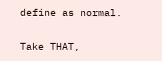define as normal.

Take THAT,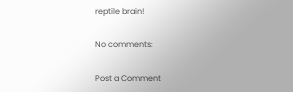reptile brain!

No comments:

Post a Comment